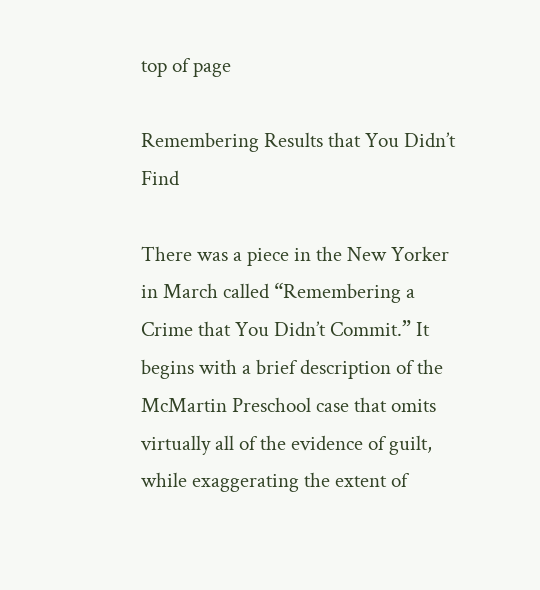top of page

Remembering Results that You Didn’t Find

There was a piece in the New Yorker in March called “Remembering a Crime that You Didn’t Commit.” It begins with a brief description of the McMartin Preschool case that omits virtually all of the evidence of guilt, while exaggerating the extent of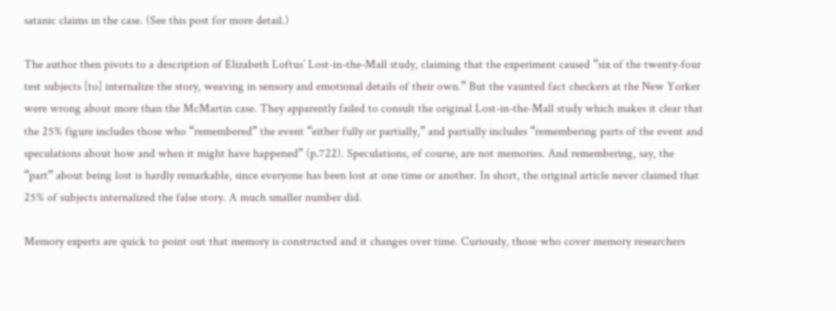satanic claims in the case. (See this post for more detail.)

The author then pivots to a description of Elizabeth Loftus’ Lost-in-the-Mall study, claiming that the experiment caused “six of the twenty-four test subjects [to] internalize the story, weaving in sensory and emotional details of their own.” But the vaunted fact checkers at the New Yorker were wrong about more than the McMartin case. They apparently failed to consult the original Lost-in-the-Mall study which makes it clear that the 25% figure includes those who “remembered” the event “either fully or partially,” and partially includes “remembering parts of the event and speculations about how and when it might have happened” (p.722). Speculations, of course, are not memories. And remembering, say, the “part” about being lost is hardly remarkable, since everyone has been lost at one time or another. In short, the original article never claimed that 25% of subjects internalized the false story. A much smaller number did.

Memory experts are quick to point out that memory is constructed and it changes over time. Curiously, those who cover memory researchers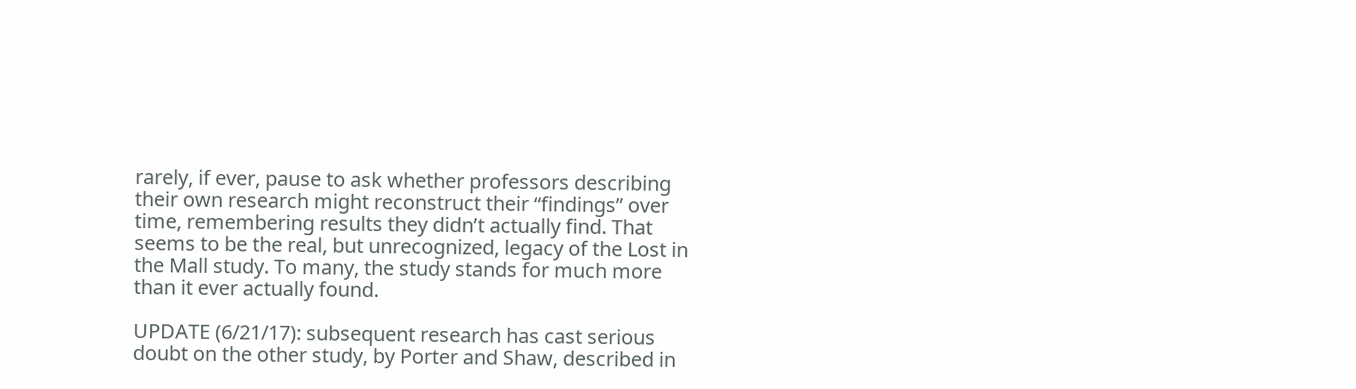rarely, if ever, pause to ask whether professors describing their own research might reconstruct their “findings” over time, remembering results they didn’t actually find. That seems to be the real, but unrecognized, legacy of the Lost in the Mall study. To many, the study stands for much more than it ever actually found.

UPDATE (6/21/17): subsequent research has cast serious doubt on the other study, by Porter and Shaw, described in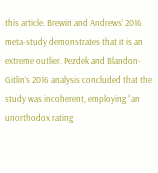this article. Brewin and Andrews’ 2016 meta-study demonstrates that it is an extreme outlier. Pezdek and Blandon-Gitlin’s 2016 analysis concluded that the study was incoherent, employing “an unorthodox rating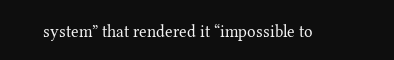system” that rendered it “impossible to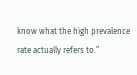know what the high prevalence rate actually refers to.”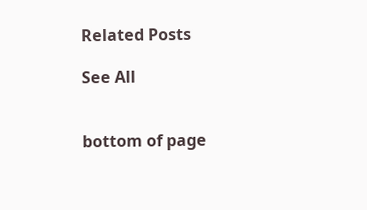Related Posts

See All


bottom of page